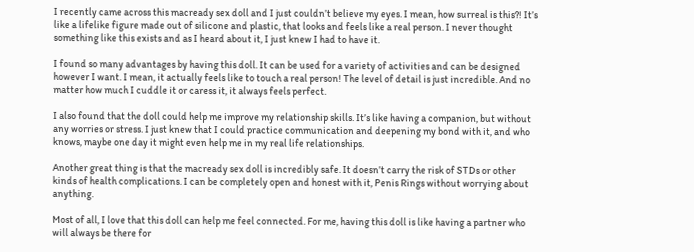I recently came across this macready sex doll and I just couldn’t believe my eyes. I mean, how surreal is this?! It’s like a lifelike figure made out of silicone and plastic, that looks and feels like a real person. I never thought something like this exists and as I heard about it, I just knew I had to have it.

I found so many advantages by having this doll. It can be used for a variety of activities and can be designed however I want. I mean, it actually feels like to touch a real person! The level of detail is just incredible. And no matter how much I cuddle it or caress it, it always feels perfect.

I also found that the doll could help me improve my relationship skills. It’s like having a companion, but without any worries or stress. I just knew that I could practice communication and deepening my bond with it, and who knows, maybe one day it might even help me in my real life relationships.

Another great thing is that the macready sex doll is incredibly safe. It doesn’t carry the risk of STDs or other kinds of health complications. I can be completely open and honest with it, Penis Rings without worrying about anything.

Most of all, I love that this doll can help me feel connected. For me, having this doll is like having a partner who will always be there for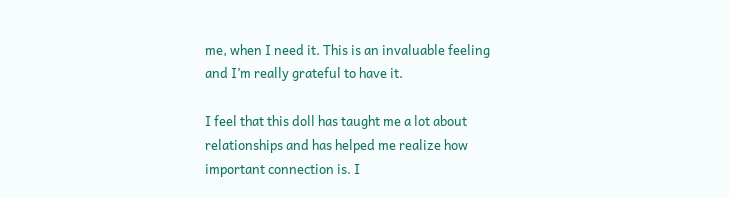me, when I need it. This is an invaluable feeling and I’m really grateful to have it.

I feel that this doll has taught me a lot about relationships and has helped me realize how important connection is. I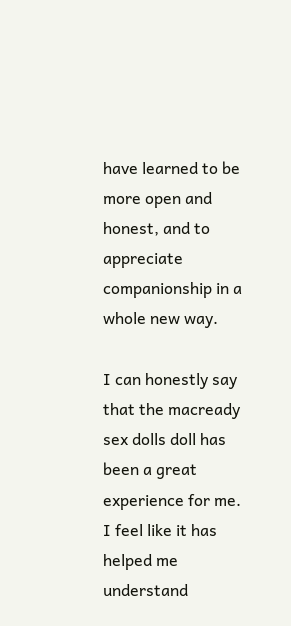have learned to be more open and honest, and to appreciate companionship in a whole new way.

I can honestly say that the macready sex dolls doll has been a great experience for me. I feel like it has helped me understand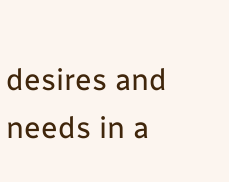desires and needs in a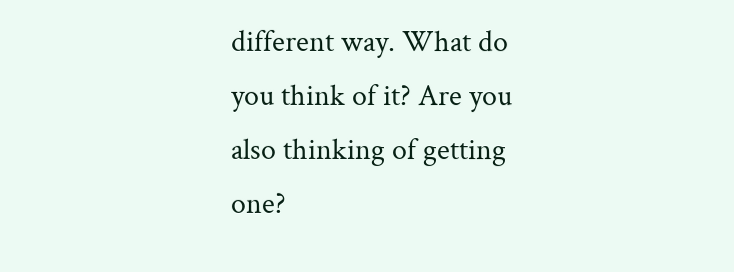different way. What do you think of it? Are you also thinking of getting one?